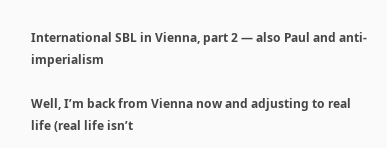International SBL in Vienna, part 2 — also Paul and anti-imperialism

Well, I’m back from Vienna now and adjusting to real life (real life isn’t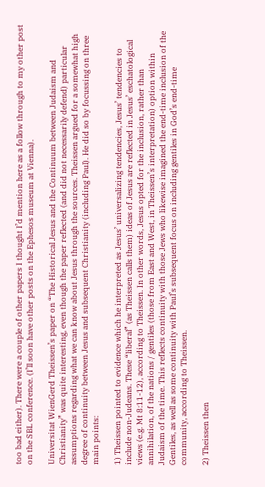too bad either). There were a couple of other papers I thought I’d mention here as a follow through to my other post on the SBL conference. (I’ll soon have other posts on the Ephesos museum at Vienna).

Universitat WienGerd Theissen’s paper on “The Historical Jesus and the Continuum between Judaism and Christianity” was quite interesting, even though the paper reflected (and did not necessarily defend) particular assumptions regarding what we can know about Jesus through the sources. Theissen argued for a somewhat high degree of continuity between Jesus and subsequent Christianity (including Paul). He did so by focussing on three main points:

1) Theissen pointed to evidence which he interpreted as Jesus’ universalizing tendencies, Jesus’ tendencies to include non-Judeans. These “liberal” (as Theissen calls them) ideas of Jesus are reflected in Jesus’ eschatological views (e.g. Mt 8:11-12), according to Theissen. In other words, Jesus opted for the inclusion, rather than annihilation, of the nations / gentiles (those from East and West, in Theissen’s interpretation) option within Judaism of the time. This reflects continuity with those Jews who likewise imagined the end-time inclusion of the Gentiles, as well as some continuity with Paul’s subsequent focus on including gentiles in God’s end-time community, according to Theissen.

2) Theissen then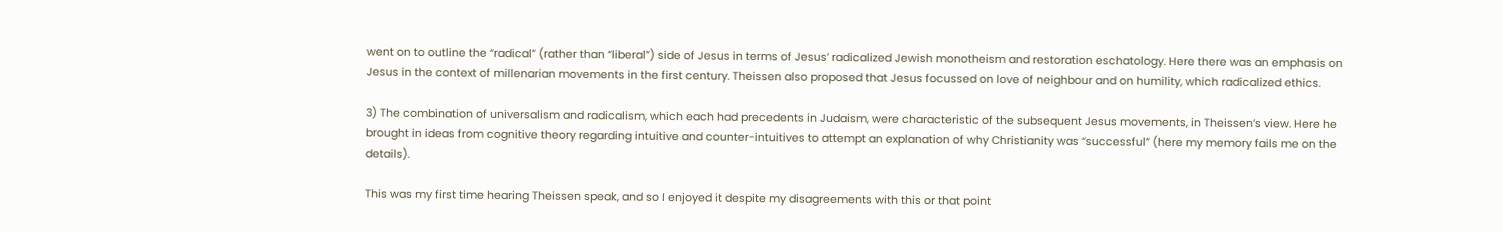went on to outline the “radical” (rather than “liberal”) side of Jesus in terms of Jesus’ radicalized Jewish monotheism and restoration eschatology. Here there was an emphasis on Jesus in the context of millenarian movements in the first century. Theissen also proposed that Jesus focussed on love of neighbour and on humility, which radicalized ethics.

3) The combination of universalism and radicalism, which each had precedents in Judaism, were characteristic of the subsequent Jesus movements, in Theissen’s view. Here he brought in ideas from cognitive theory regarding intuitive and counter-intuitives to attempt an explanation of why Christianity was “successful” (here my memory fails me on the details).

This was my first time hearing Theissen speak, and so I enjoyed it despite my disagreements with this or that point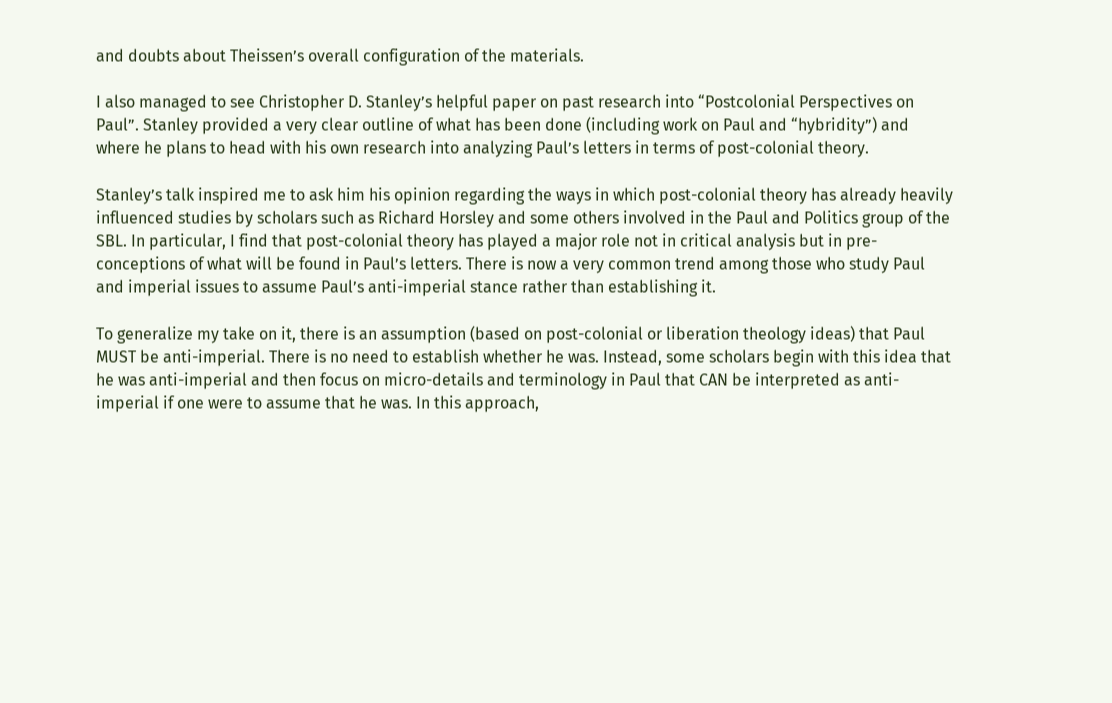and doubts about Theissen’s overall configuration of the materials.

I also managed to see Christopher D. Stanley’s helpful paper on past research into “Postcolonial Perspectives on Paul”. Stanley provided a very clear outline of what has been done (including work on Paul and “hybridity”) and where he plans to head with his own research into analyzing Paul’s letters in terms of post-colonial theory.

Stanley’s talk inspired me to ask him his opinion regarding the ways in which post-colonial theory has already heavily influenced studies by scholars such as Richard Horsley and some others involved in the Paul and Politics group of the SBL. In particular, I find that post-colonial theory has played a major role not in critical analysis but in pre-conceptions of what will be found in Paul’s letters. There is now a very common trend among those who study Paul and imperial issues to assume Paul’s anti-imperial stance rather than establishing it.

To generalize my take on it, there is an assumption (based on post-colonial or liberation theology ideas) that Paul MUST be anti-imperial. There is no need to establish whether he was. Instead, some scholars begin with this idea that he was anti-imperial and then focus on micro-details and terminology in Paul that CAN be interpreted as anti-imperial if one were to assume that he was. In this approach,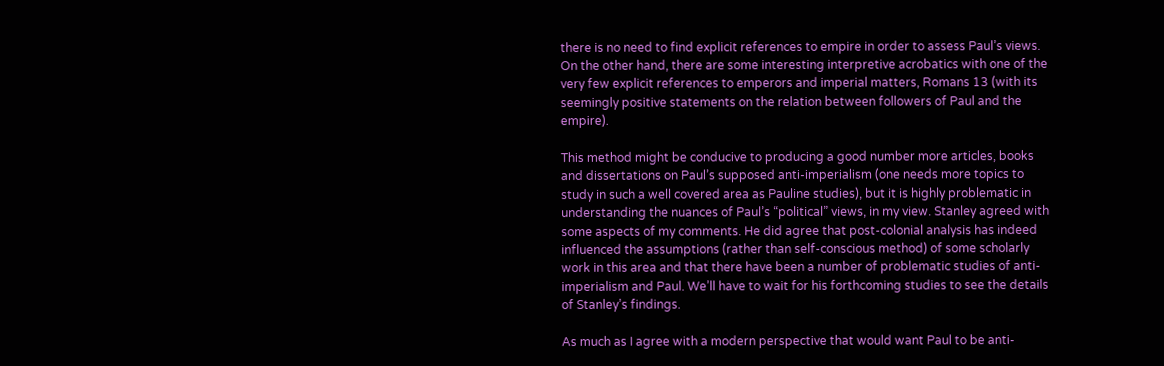there is no need to find explicit references to empire in order to assess Paul’s views. On the other hand, there are some interesting interpretive acrobatics with one of the very few explicit references to emperors and imperial matters, Romans 13 (with its seemingly positive statements on the relation between followers of Paul and the empire).

This method might be conducive to producing a good number more articles, books and dissertations on Paul’s supposed anti-imperialism (one needs more topics to study in such a well covered area as Pauline studies), but it is highly problematic in understanding the nuances of Paul’s “political” views, in my view. Stanley agreed with some aspects of my comments. He did agree that post-colonial analysis has indeed influenced the assumptions (rather than self-conscious method) of some scholarly work in this area and that there have been a number of problematic studies of anti-imperialism and Paul. We’ll have to wait for his forthcoming studies to see the details of Stanley’s findings.

As much as I agree with a modern perspective that would want Paul to be anti-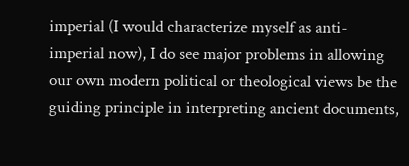imperial (I would characterize myself as anti-imperial now), I do see major problems in allowing our own modern political or theological views be the guiding principle in interpreting ancient documents,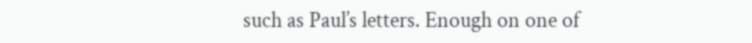such as Paul’s letters. Enough on one of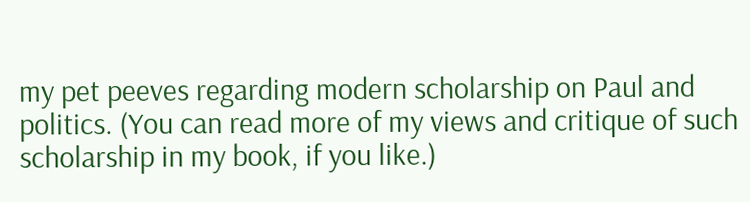my pet peeves regarding modern scholarship on Paul and politics. (You can read more of my views and critique of such scholarship in my book, if you like.)